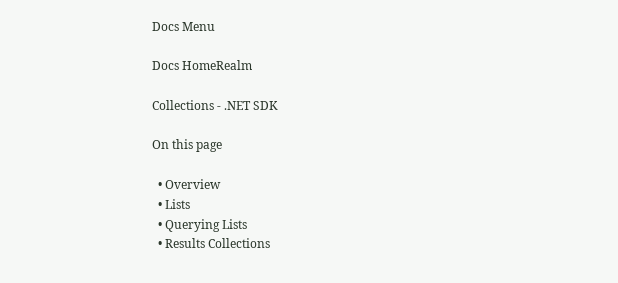Docs Menu

Docs HomeRealm

Collections - .NET SDK

On this page

  • Overview
  • Lists
  • Querying Lists
  • Results Collections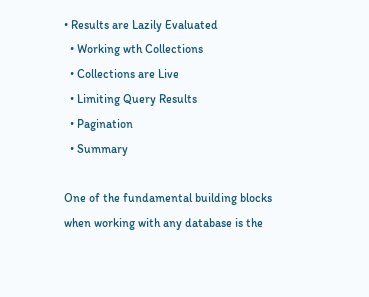• Results are Lazily Evaluated
  • Working wth Collections
  • Collections are Live
  • Limiting Query Results
  • Pagination
  • Summary

One of the fundamental building blocks when working with any database is the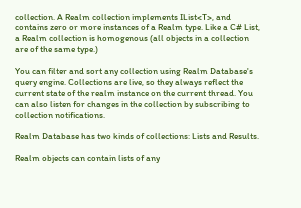collection. A Realm collection implements IList<T>, and contains zero or more instances of a Realm type. Like a C# List, a Realm collection is homogenous (all objects in a collection are of the same type.)

You can filter and sort any collection using Realm Database's query engine. Collections are live, so they always reflect the current state of the realm instance on the current thread. You can also listen for changes in the collection by subscribing to collection notifications.

Realm Database has two kinds of collections: Lists and Results.

Realm objects can contain lists of any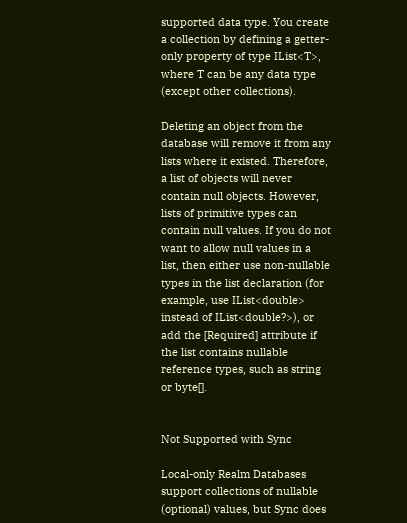supported data type. You create a collection by defining a getter-only property of type IList<T>, where T can be any data type (except other collections).

Deleting an object from the database will remove it from any lists where it existed. Therefore, a list of objects will never contain null objects. However, lists of primitive types can contain null values. If you do not want to allow null values in a list, then either use non-nullable types in the list declaration (for example, use IList<double> instead of IList<double?>), or add the [Required] attribute if the list contains nullable reference types, such as string or byte[].


Not Supported with Sync

Local-only Realm Databases support collections of nullable (optional) values, but Sync does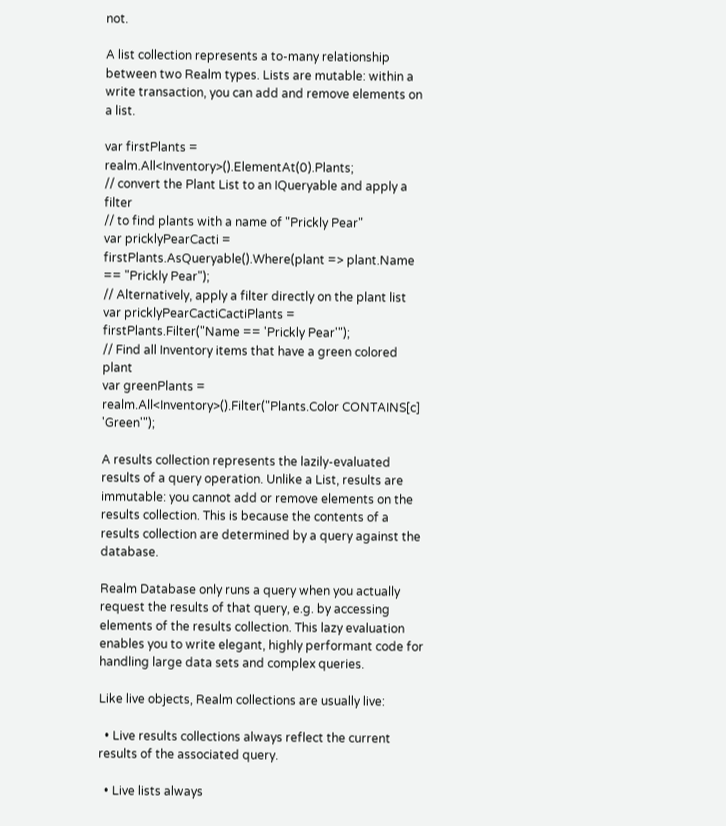not.

A list collection represents a to-many relationship between two Realm types. Lists are mutable: within a write transaction, you can add and remove elements on a list.

var firstPlants = realm.All<Inventory>().ElementAt(0).Plants;
// convert the Plant List to an IQueryable and apply a filter
// to find plants with a name of "Prickly Pear"
var pricklyPearCacti = firstPlants.AsQueryable().Where(plant => plant.Name == "Prickly Pear");
// Alternatively, apply a filter directly on the plant list
var pricklyPearCactiCactiPlants = firstPlants.Filter("Name == 'Prickly Pear'");
// Find all Inventory items that have a green colored plant
var greenPlants = realm.All<Inventory>().Filter("Plants.Color CONTAINS[c] 'Green'");

A results collection represents the lazily-evaluated results of a query operation. Unlike a List, results are immutable: you cannot add or remove elements on the results collection. This is because the contents of a results collection are determined by a query against the database.

Realm Database only runs a query when you actually request the results of that query, e.g. by accessing elements of the results collection. This lazy evaluation enables you to write elegant, highly performant code for handling large data sets and complex queries.

Like live objects, Realm collections are usually live:

  • Live results collections always reflect the current results of the associated query.

  • Live lists always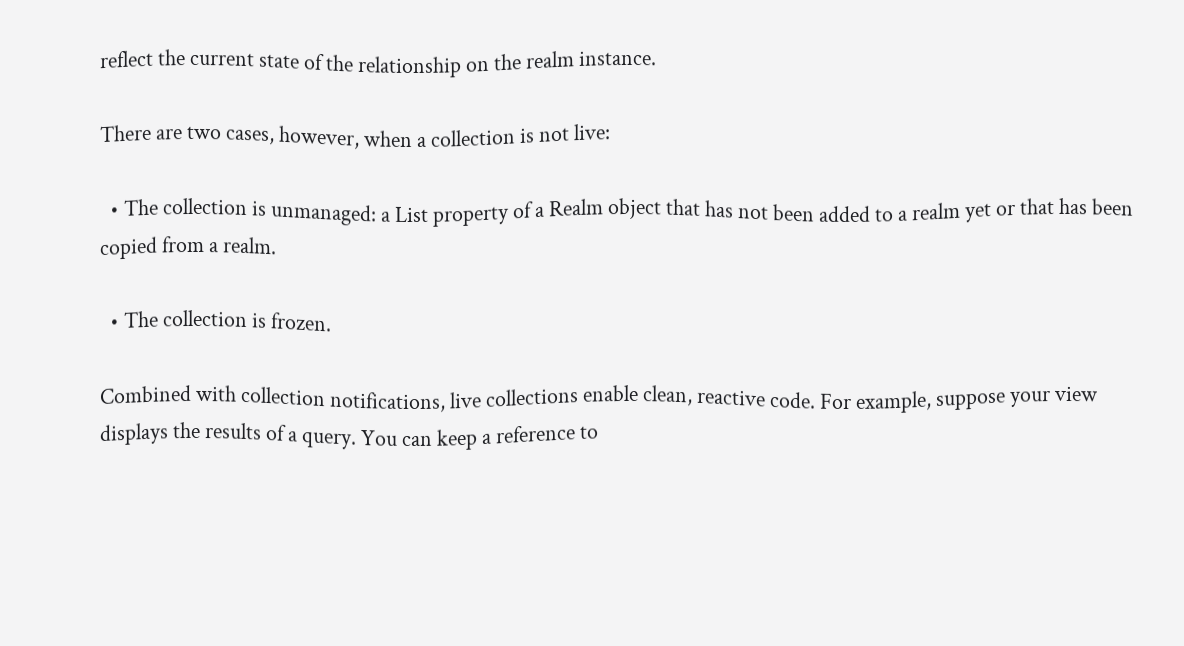reflect the current state of the relationship on the realm instance.

There are two cases, however, when a collection is not live:

  • The collection is unmanaged: a List property of a Realm object that has not been added to a realm yet or that has been copied from a realm.

  • The collection is frozen.

Combined with collection notifications, live collections enable clean, reactive code. For example, suppose your view displays the results of a query. You can keep a reference to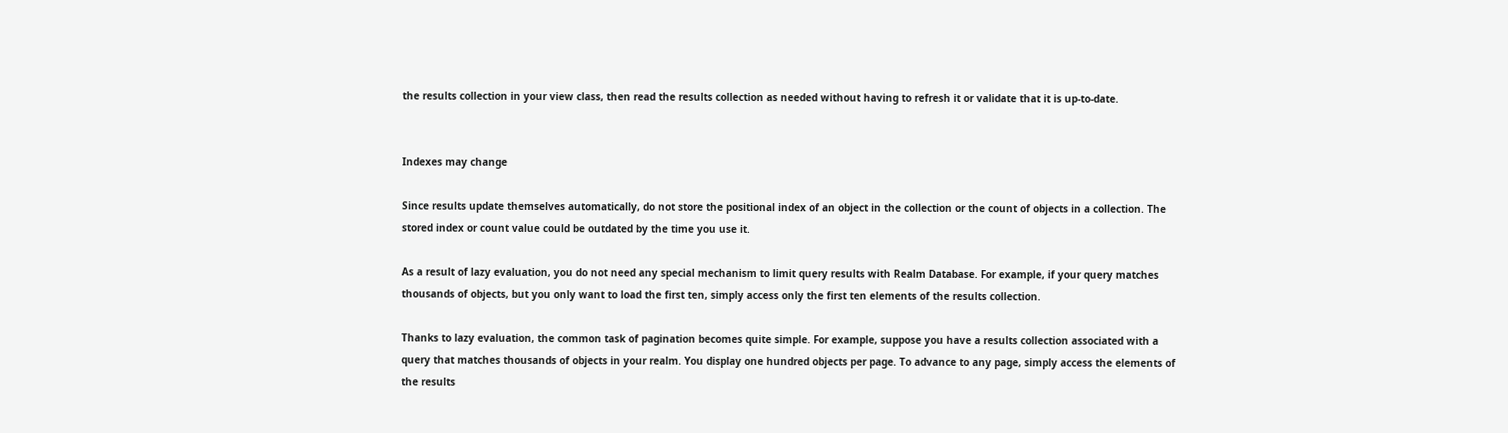the results collection in your view class, then read the results collection as needed without having to refresh it or validate that it is up-to-date.


Indexes may change

Since results update themselves automatically, do not store the positional index of an object in the collection or the count of objects in a collection. The stored index or count value could be outdated by the time you use it.

As a result of lazy evaluation, you do not need any special mechanism to limit query results with Realm Database. For example, if your query matches thousands of objects, but you only want to load the first ten, simply access only the first ten elements of the results collection.

Thanks to lazy evaluation, the common task of pagination becomes quite simple. For example, suppose you have a results collection associated with a query that matches thousands of objects in your realm. You display one hundred objects per page. To advance to any page, simply access the elements of the results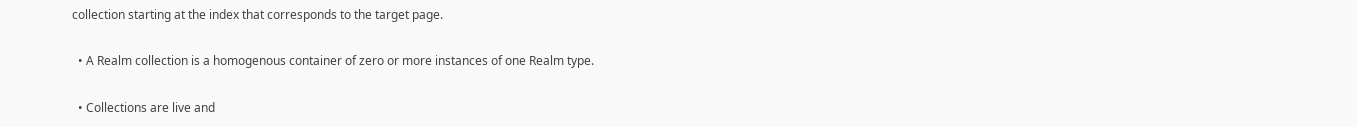collection starting at the index that corresponds to the target page.

  • A Realm collection is a homogenous container of zero or more instances of one Realm type.

  • Collections are live and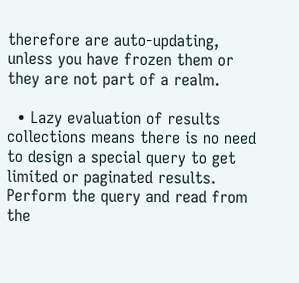therefore are auto-updating, unless you have frozen them or they are not part of a realm.

  • Lazy evaluation of results collections means there is no need to design a special query to get limited or paginated results. Perform the query and read from the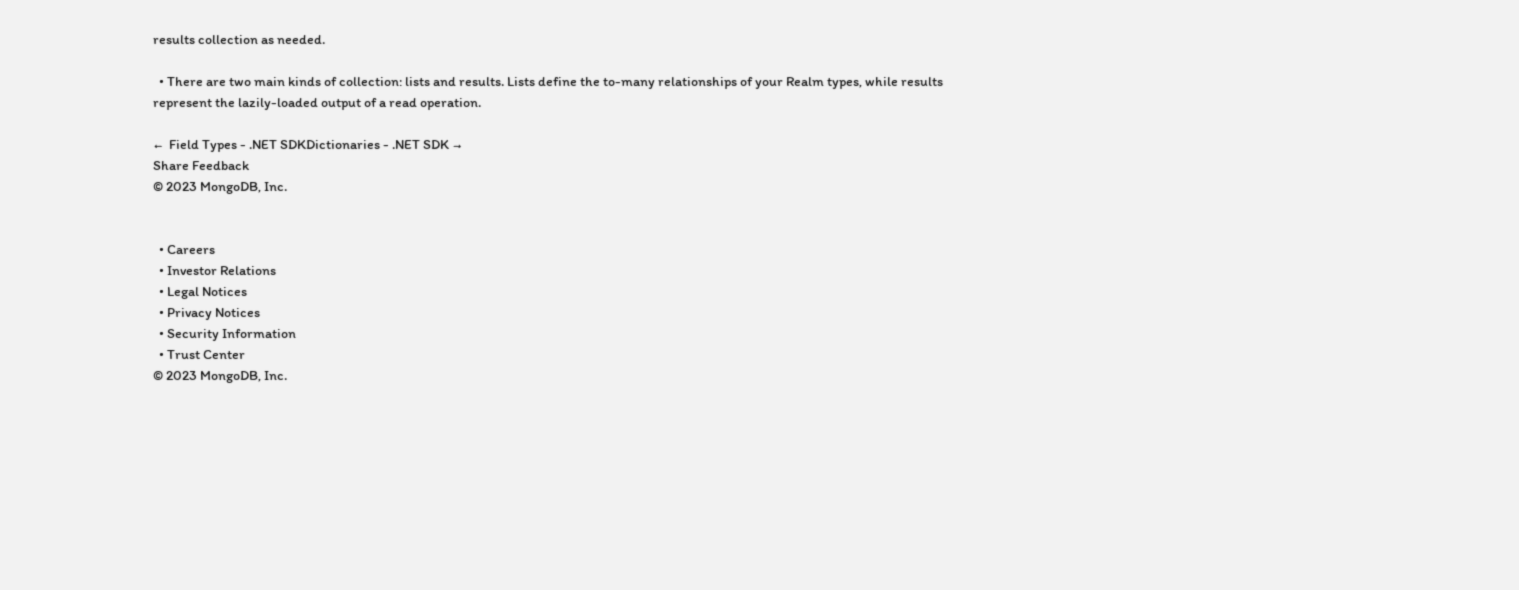results collection as needed.

  • There are two main kinds of collection: lists and results. Lists define the to-many relationships of your Realm types, while results represent the lazily-loaded output of a read operation.

←  Field Types - .NET SDKDictionaries - .NET SDK →
Share Feedback
© 2023 MongoDB, Inc.


  • Careers
  • Investor Relations
  • Legal Notices
  • Privacy Notices
  • Security Information
  • Trust Center
© 2023 MongoDB, Inc.